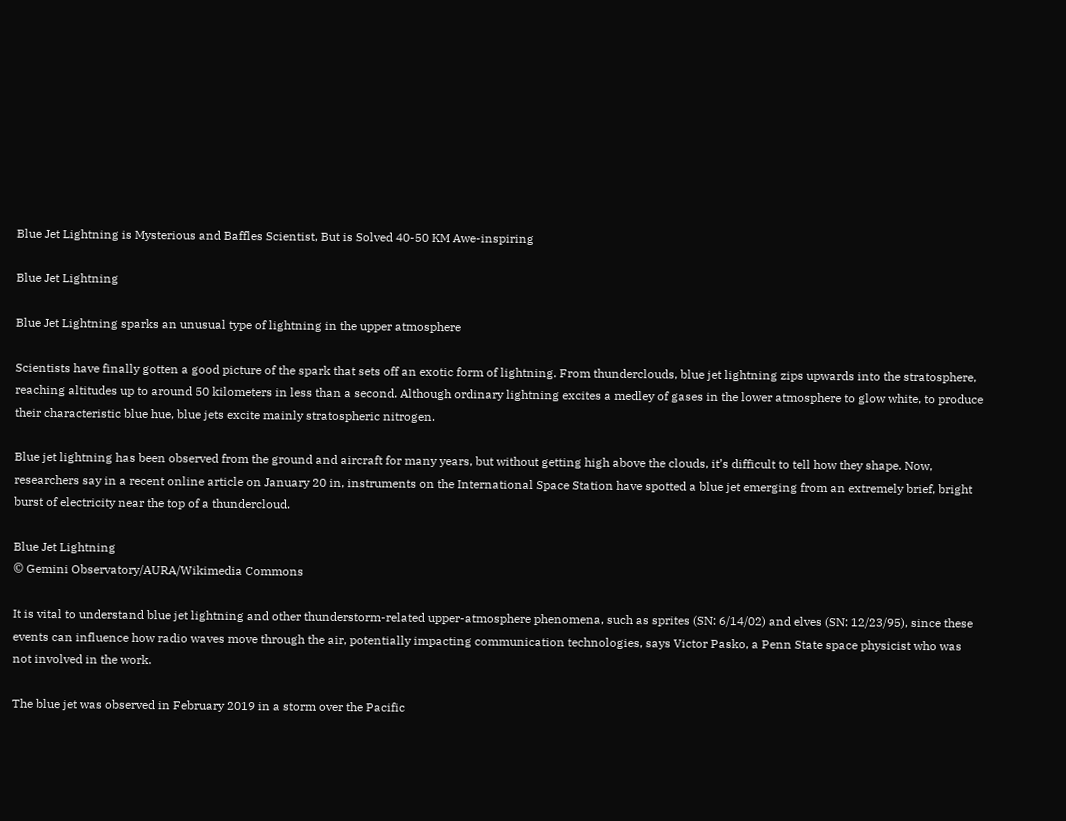Blue Jet Lightning is Mysterious and Baffles Scientist, But is Solved 40-50 KM Awe-inspiring

Blue Jet Lightning

Blue Jet Lightning sparks an unusual type of lightning in the upper atmosphere

Scientists have finally gotten a good picture of the spark that sets off an exotic form of lightning. From thunderclouds, blue jet lightning zips upwards into the stratosphere, reaching altitudes up to around 50 kilometers in less than a second. Although ordinary lightning excites a medley of gases in the lower atmosphere to glow white, to produce their characteristic blue hue, blue jets excite mainly stratospheric nitrogen.

Blue jet lightning has been observed from the ground and aircraft for many years, but without getting high above the clouds, it’s difficult to tell how they shape. Now, researchers say in a recent online article on January 20 in, instruments on the International Space Station have spotted a blue jet emerging from an extremely brief, bright burst of electricity near the top of a thundercloud.

Blue Jet Lightning
© Gemini Observatory/AURA/Wikimedia Commons

It is vital to understand blue jet lightning and other thunderstorm-related upper-atmosphere phenomena, such as sprites (SN: 6/14/02) and elves (SN: 12/23/95), since these events can influence how radio waves move through the air, potentially impacting communication technologies, says Victor Pasko, a Penn State space physicist who was not involved in the work.

The blue jet was observed in February 2019 in a storm over the Pacific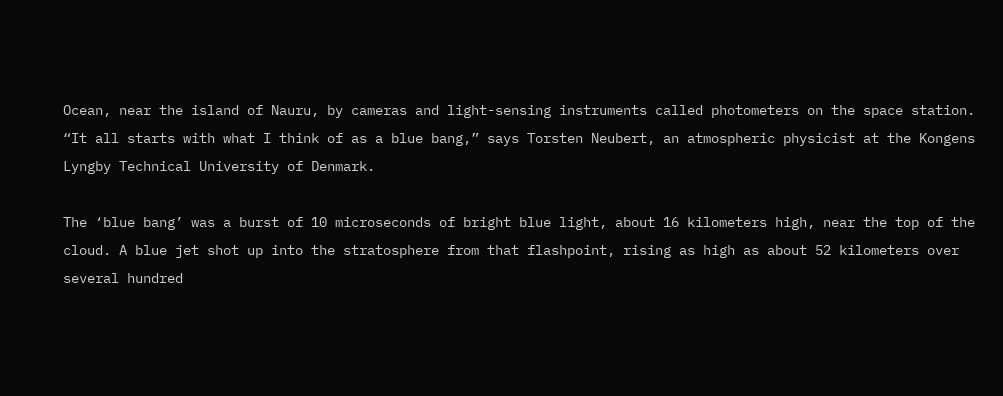Ocean, near the island of Nauru, by cameras and light-sensing instruments called photometers on the space station. “It all starts with what I think of as a blue bang,” says Torsten Neubert, an atmospheric physicist at the Kongens Lyngby Technical University of Denmark.

The ‘blue bang’ was a burst of 10 microseconds of bright blue light, about 16 kilometers high, near the top of the cloud. A blue jet shot up into the stratosphere from that flashpoint, rising as high as about 52 kilometers over several hundred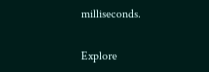milliseconds.

Explore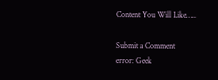Content You Will Like…..

Submit a Comment
error: Geek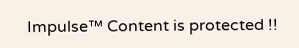Impulse™ Content is protected !!